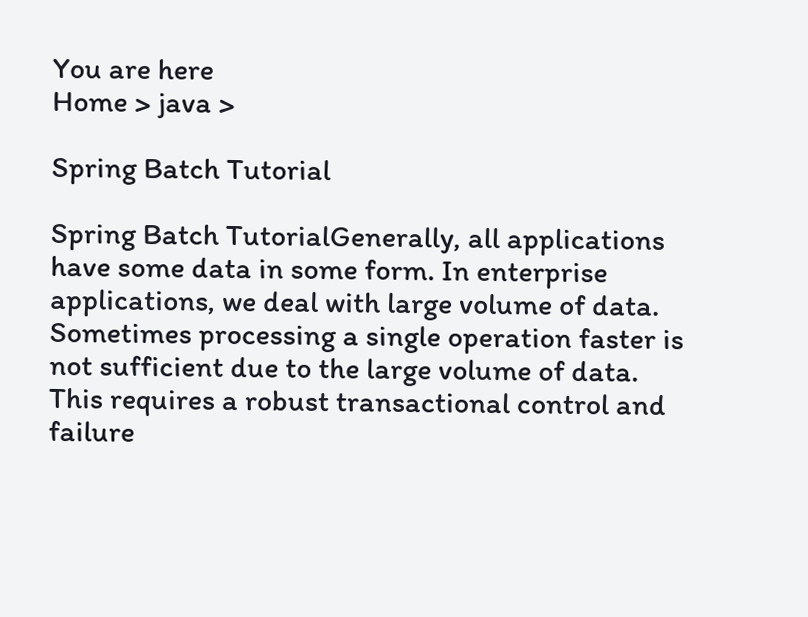You are here
Home > java >

Spring Batch Tutorial

Spring Batch TutorialGenerally, all applications have some data in some form. In enterprise applications, we deal with large volume of data. Sometimes processing a single operation faster is not sufficient due to the large volume of data. This requires a robust transactional control and failure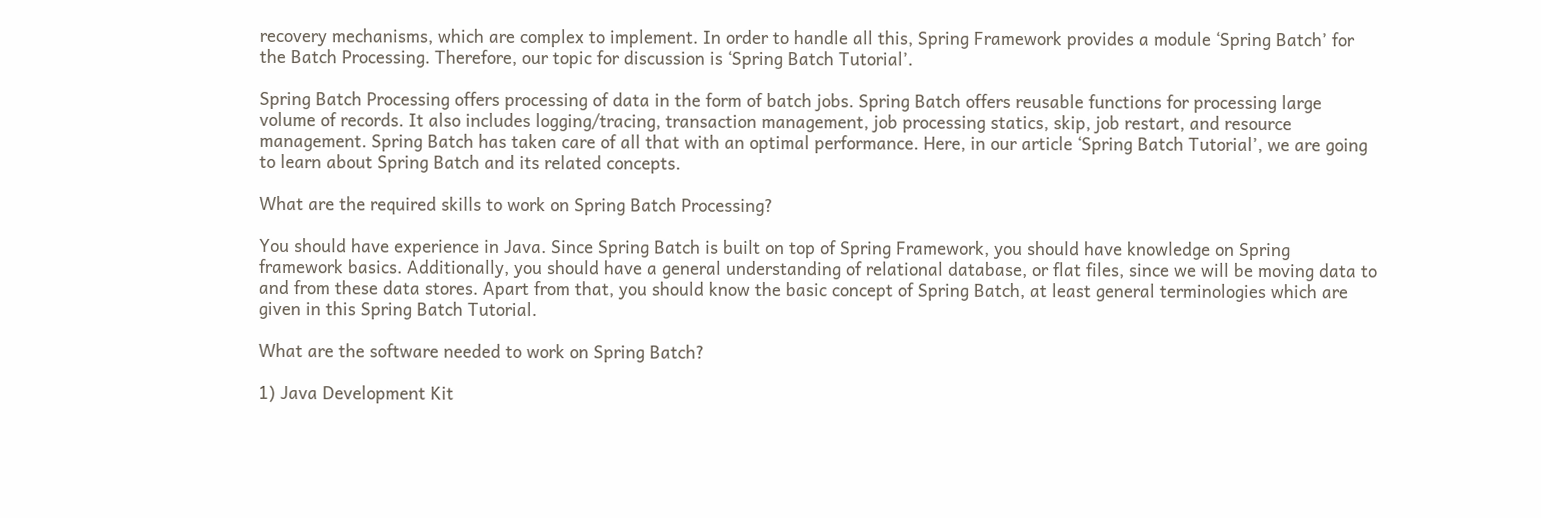recovery mechanisms, which are complex to implement. In order to handle all this, Spring Framework provides a module ‘Spring Batch’ for the Batch Processing. Therefore, our topic for discussion is ‘Spring Batch Tutorial’.

Spring Batch Processing offers processing of data in the form of batch jobs. Spring Batch offers reusable functions for processing large volume of records. It also includes logging/tracing, transaction management, job processing statics, skip, job restart, and resource management. Spring Batch has taken care of all that with an optimal performance. Here, in our article ‘Spring Batch Tutorial’, we are going to learn about Spring Batch and its related concepts.

What are the required skills to work on Spring Batch Processing?

You should have experience in Java. Since Spring Batch is built on top of Spring Framework, you should have knowledge on Spring framework basics. Additionally, you should have a general understanding of relational database, or flat files, since we will be moving data to and from these data stores. Apart from that, you should know the basic concept of Spring Batch, at least general terminologies which are given in this Spring Batch Tutorial.

What are the software needed to work on Spring Batch?

1) Java Development Kit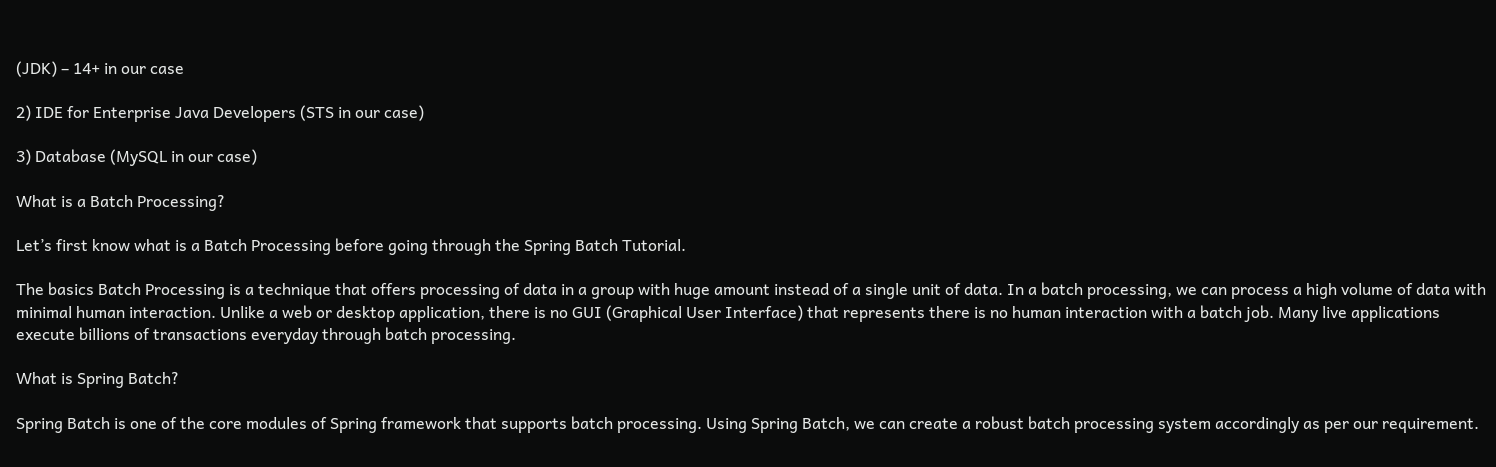(JDK) – 14+ in our case

2) IDE for Enterprise Java Developers (STS in our case)

3) Database (MySQL in our case)

What is a Batch Processing?

Let’s first know what is a Batch Processing before going through the Spring Batch Tutorial.

The basics Batch Processing is a technique that offers processing of data in a group with huge amount instead of a single unit of data. In a batch processing, we can process a high volume of data with minimal human interaction. Unlike a web or desktop application, there is no GUI (Graphical User Interface) that represents there is no human interaction with a batch job. Many live applications execute billions of transactions everyday through batch processing.

What is Spring Batch?

Spring Batch is one of the core modules of Spring framework that supports batch processing. Using Spring Batch, we can create a robust batch processing system accordingly as per our requirement.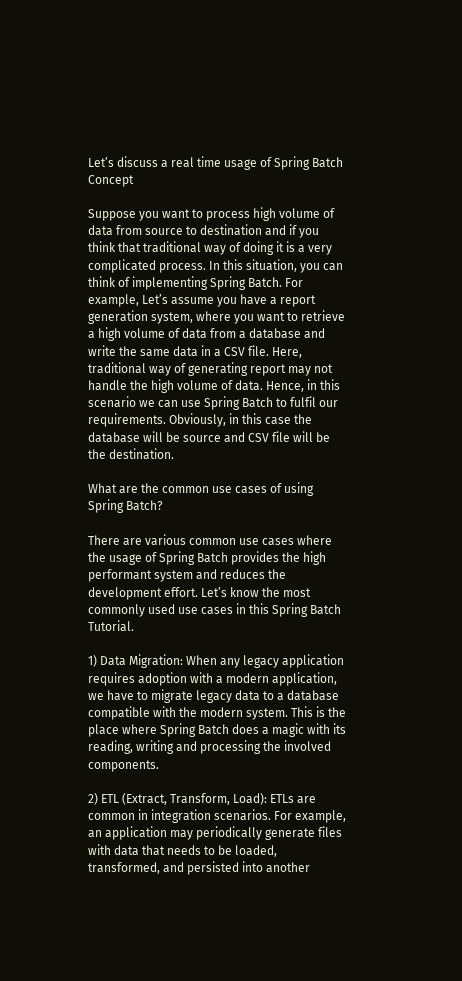Let’s discuss a real time usage of Spring Batch Concept

Suppose you want to process high volume of data from source to destination and if you think that traditional way of doing it is a very complicated process. In this situation, you can think of implementing Spring Batch. For example, Let’s assume you have a report generation system, where you want to retrieve a high volume of data from a database and write the same data in a CSV file. Here, traditional way of generating report may not handle the high volume of data. Hence, in this scenario we can use Spring Batch to fulfil our requirements. Obviously, in this case the database will be source and CSV file will be the destination.

What are the common use cases of using Spring Batch?

There are various common use cases where the usage of Spring Batch provides the high performant system and reduces the development effort. Let’s know the most commonly used use cases in this Spring Batch Tutorial.

1) Data Migration: When any legacy application requires adoption with a modern application, we have to migrate legacy data to a database compatible with the modern system. This is the place where Spring Batch does a magic with its reading, writing and processing the involved components.

2) ETL (Extract, Transform, Load): ETLs are common in integration scenarios. For example, an application may periodically generate files with data that needs to be loaded, transformed, and persisted into another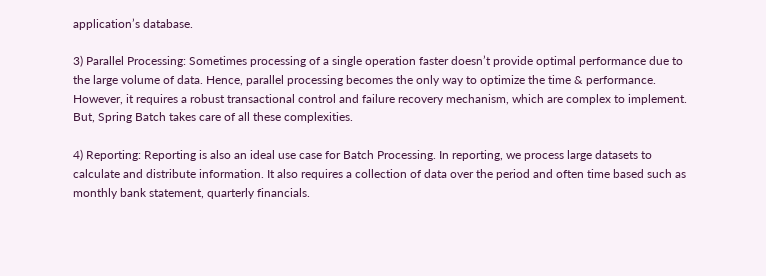application’s database.

3) Parallel Processing: Sometimes processing of a single operation faster doesn’t provide optimal performance due to the large volume of data. Hence, parallel processing becomes the only way to optimize the time & performance. However, it requires a robust transactional control and failure recovery mechanism, which are complex to implement. But, Spring Batch takes care of all these complexities.

4) Reporting: Reporting is also an ideal use case for Batch Processing. In reporting, we process large datasets to calculate and distribute information. It also requires a collection of data over the period and often time based such as monthly bank statement, quarterly financials.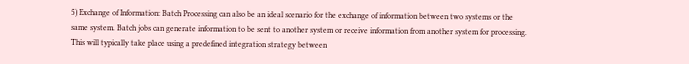5) Exchange of Information: Batch Processing can also be an ideal scenario for the exchange of information between two systems or the same system. Batch jobs can generate information to be sent to another system or receive information from another system for processing. This will typically take place using a predefined integration strategy between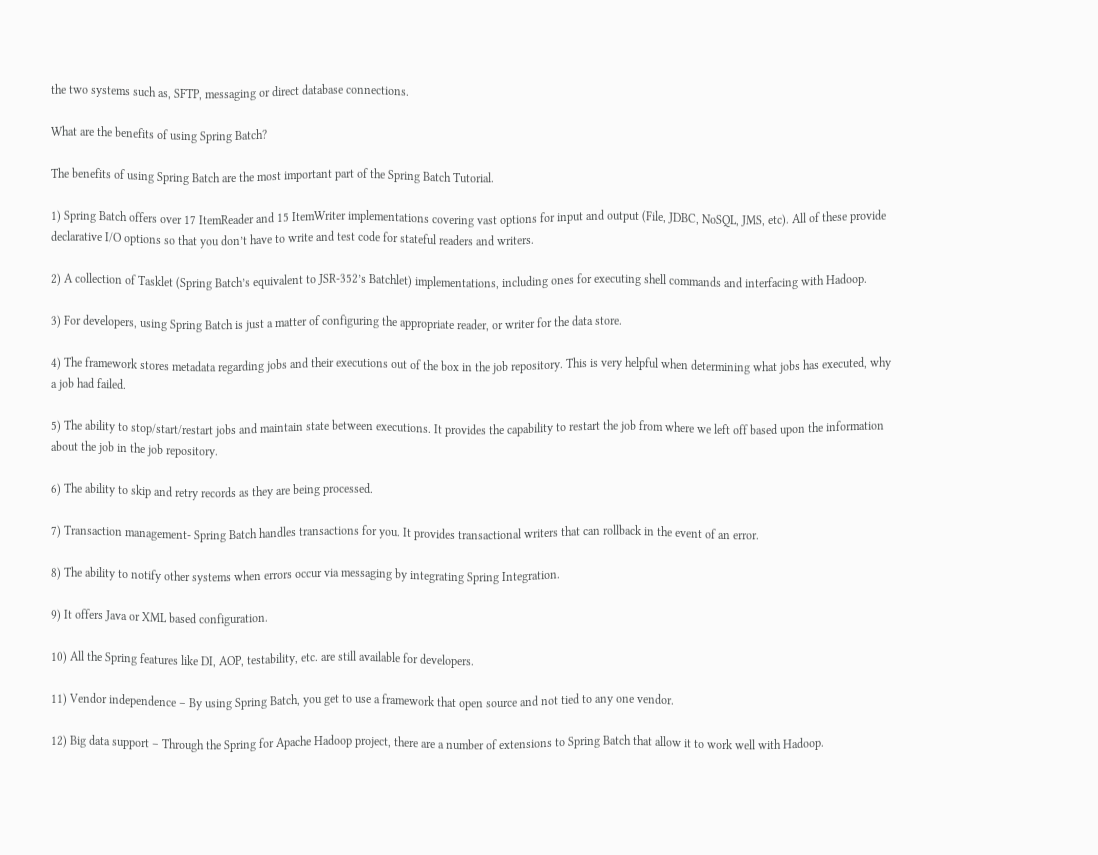the two systems such as, SFTP, messaging or direct database connections.

What are the benefits of using Spring Batch?

The benefits of using Spring Batch are the most important part of the Spring Batch Tutorial.

1) Spring Batch offers over 17 ItemReader and 15 ItemWriter implementations covering vast options for input and output (File, JDBC, NoSQL, JMS, etc). All of these provide declarative I/O options so that you don’t have to write and test code for stateful readers and writers.

2) A collection of Tasklet (Spring Batch’s equivalent to JSR-352’s Batchlet) implementations, including ones for executing shell commands and interfacing with Hadoop.

3) For developers, using Spring Batch is just a matter of configuring the appropriate reader, or writer for the data store.

4) The framework stores metadata regarding jobs and their executions out of the box in the job repository. This is very helpful when determining what jobs has executed, why a job had failed.

5) The ability to stop/start/restart jobs and maintain state between executions. It provides the capability to restart the job from where we left off based upon the information about the job in the job repository.

6) The ability to skip and retry records as they are being processed.

7) Transaction management- Spring Batch handles transactions for you. It provides transactional writers that can rollback in the event of an error.

8) The ability to notify other systems when errors occur via messaging by integrating Spring Integration.

9) It offers Java or XML based configuration.

10) All the Spring features like DI, AOP, testability, etc. are still available for developers.

11) Vendor independence – By using Spring Batch, you get to use a framework that open source and not tied to any one vendor.

12) Big data support – Through the Spring for Apache Hadoop project, there are a number of extensions to Spring Batch that allow it to work well with Hadoop.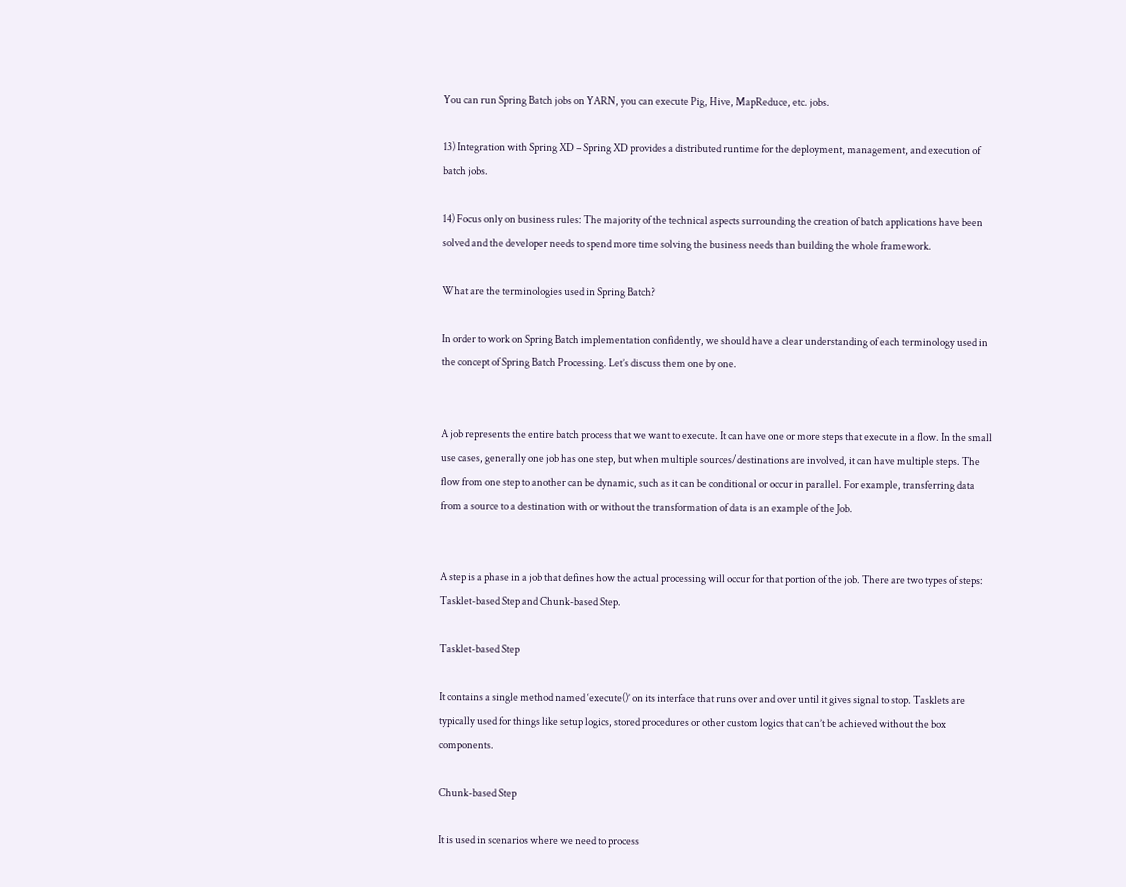You can run Spring Batch jobs on YARN, you can execute Pig, Hive, MapReduce, etc. jobs.

13) Integration with Spring XD – Spring XD provides a distributed runtime for the deployment, management, and execution of batch jobs.

14) Focus only on business rules: The majority of the technical aspects surrounding the creation of batch applications have been solved and the developer needs to spend more time solving the business needs than building the whole framework.

What are the terminologies used in Spring Batch?

In order to work on Spring Batch implementation confidently, we should have a clear understanding of each terminology used in the concept of Spring Batch Processing. Let’s discuss them one by one.


A job represents the entire batch process that we want to execute. It can have one or more steps that execute in a flow. In the small use cases, generally one job has one step, but when multiple sources/destinations are involved, it can have multiple steps. The flow from one step to another can be dynamic, such as it can be conditional or occur in parallel. For example, transferring data from a source to a destination with or without the transformation of data is an example of the Job.


A step is a phase in a job that defines how the actual processing will occur for that portion of the job. There are two types of steps: Tasklet-based Step and Chunk-based Step.

Tasklet-based Step

It contains a single method named ‘execute()’ on its interface that runs over and over until it gives signal to stop. Tasklets are typically used for things like setup logics, stored procedures or other custom logics that can’t be achieved without the box components.

Chunk-based Step

It is used in scenarios where we need to process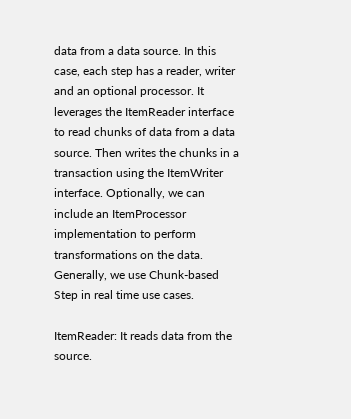data from a data source. In this case, each step has a reader, writer and an optional processor. It leverages the ItemReader interface to read chunks of data from a data source. Then writes the chunks in a transaction using the ItemWriter interface. Optionally, we can include an ItemProcessor implementation to perform transformations on the data. Generally, we use Chunk-based Step in real time use cases.

ItemReader: It reads data from the source.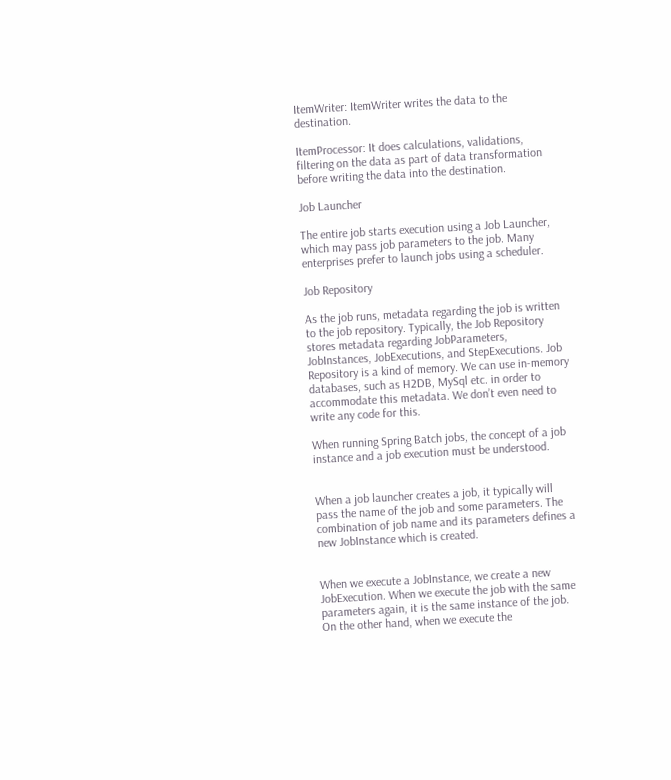ItemWriter: ItemWriter writes the data to the destination.

ItemProcessor: It does calculations, validations, filtering on the data as part of data transformation before writing the data into the destination.

Job Launcher

The entire job starts execution using a Job Launcher, which may pass job parameters to the job. Many enterprises prefer to launch jobs using a scheduler.

Job Repository

As the job runs, metadata regarding the job is written to the job repository. Typically, the Job Repository stores metadata regarding JobParameters, JobInstances, JobExecutions, and StepExecutions. Job Repository is a kind of memory. We can use in-memory databases, such as H2DB, MySql etc. in order to accommodate this metadata. We don’t even need to write any code for this.

When running Spring Batch jobs, the concept of a job instance and a job execution must be understood.


When a job launcher creates a job, it typically will pass the name of the job and some parameters. The combination of job name and its parameters defines a new JobInstance which is created.


When we execute a JobInstance, we create a new JobExecution. When we execute the job with the same parameters again, it is the same instance of the job. On the other hand, when we execute the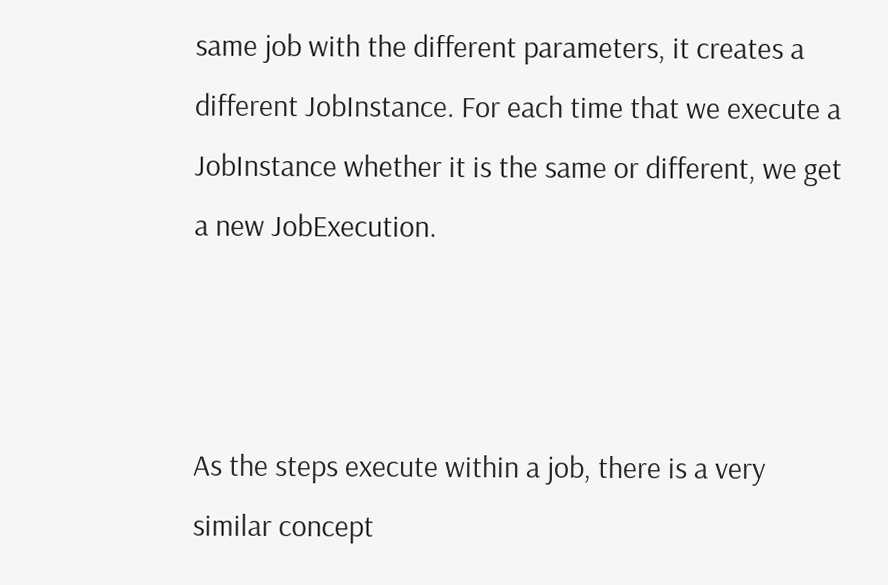same job with the different parameters, it creates a different JobInstance. For each time that we execute a JobInstance whether it is the same or different, we get a new JobExecution.



As the steps execute within a job, there is a very similar concept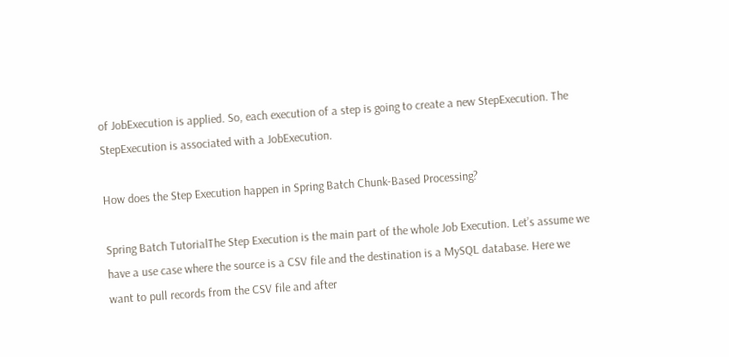of JobExecution is applied. So, each execution of a step is going to create a new StepExecution. The StepExecution is associated with a JobExecution.

How does the Step Execution happen in Spring Batch Chunk-Based Processing?

Spring Batch TutorialThe Step Execution is the main part of the whole Job Execution. Let’s assume we have a use case where the source is a CSV file and the destination is a MySQL database. Here we want to pull records from the CSV file and after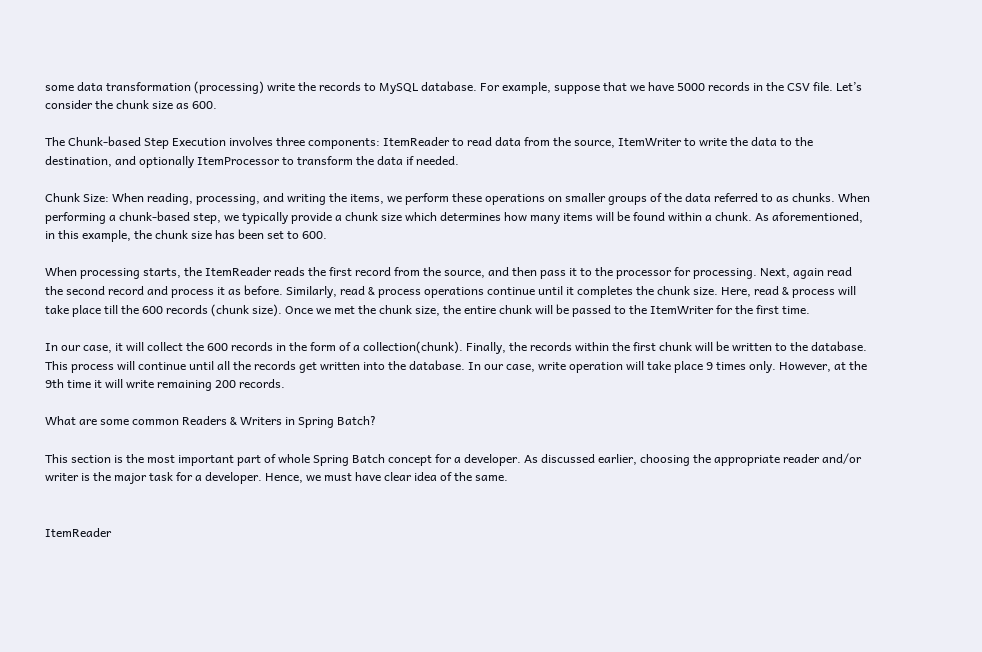some data transformation (processing) write the records to MySQL database. For example, suppose that we have 5000 records in the CSV file. Let’s consider the chunk size as 600.

The Chunk-based Step Execution involves three components: ItemReader to read data from the source, ItemWriter to write the data to the destination, and optionally ItemProcessor to transform the data if needed.

Chunk Size: When reading, processing, and writing the items, we perform these operations on smaller groups of the data referred to as chunks. When performing a chunk-based step, we typically provide a chunk size which determines how many items will be found within a chunk. As aforementioned, in this example, the chunk size has been set to 600.

When processing starts, the ItemReader reads the first record from the source, and then pass it to the processor for processing. Next, again read the second record and process it as before. Similarly, read & process operations continue until it completes the chunk size. Here, read & process will take place till the 600 records (chunk size). Once we met the chunk size, the entire chunk will be passed to the ItemWriter for the first time.

In our case, it will collect the 600 records in the form of a collection(chunk). Finally, the records within the first chunk will be written to the database. This process will continue until all the records get written into the database. In our case, write operation will take place 9 times only. However, at the 9th time it will write remaining 200 records.

What are some common Readers & Writers in Spring Batch?

This section is the most important part of whole Spring Batch concept for a developer. As discussed earlier, choosing the appropriate reader and/or writer is the major task for a developer. Hence, we must have clear idea of the same.


ItemReader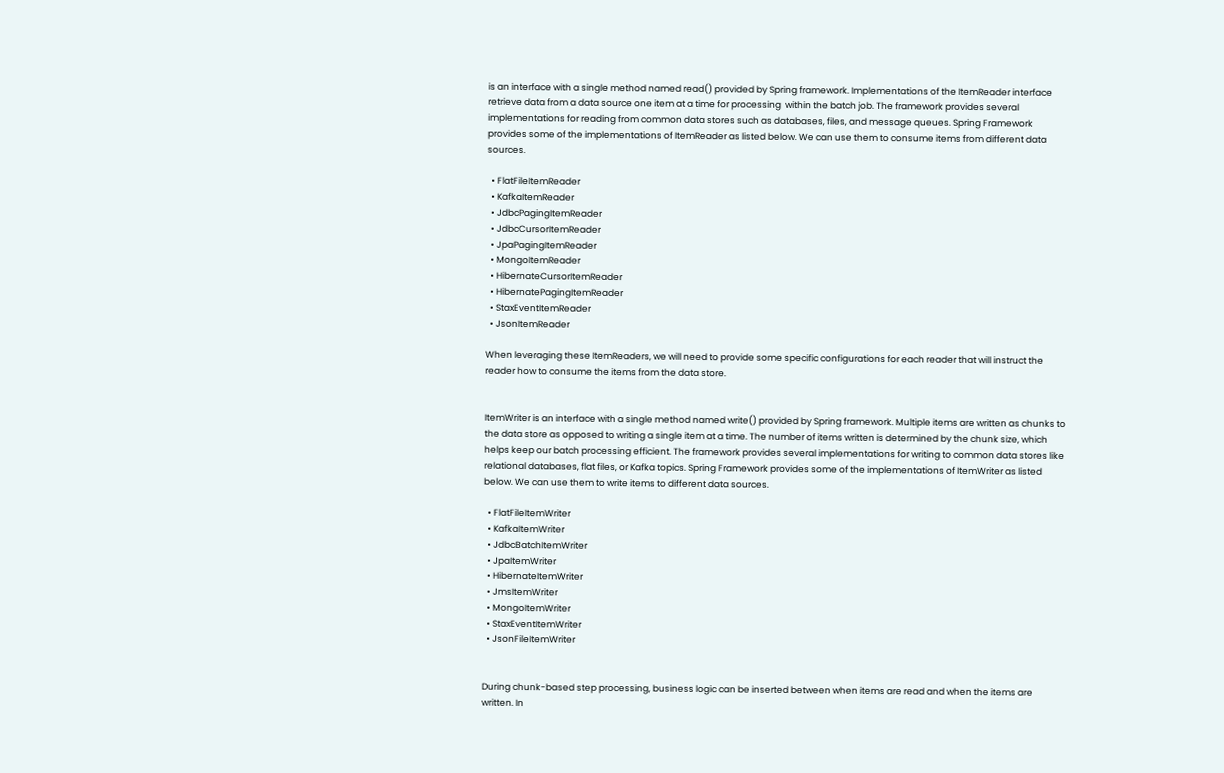is an interface with a single method named read() provided by Spring framework. Implementations of the ItemReader interface retrieve data from a data source one item at a time for processing  within the batch job. The framework provides several implementations for reading from common data stores such as databases, files, and message queues. Spring Framework provides some of the implementations of ItemReader as listed below. We can use them to consume items from different data sources.

  • FlatFileItemReader
  • KafkaItemReader
  • JdbcPagingItemReader
  • JdbcCursorItemReader
  • JpaPagingItemReader
  • MongoItemReader
  • HibernateCursorItemReader
  • HibernatePagingItemReader
  • StaxEventItemReader
  • JsonItemReader

When leveraging these ItemReaders, we will need to provide some specific configurations for each reader that will instruct the reader how to consume the items from the data store.


ItemWriter is an interface with a single method named write() provided by Spring framework. Multiple items are written as chunks to the data store as opposed to writing a single item at a time. The number of items written is determined by the chunk size, which helps keep our batch processing efficient. The framework provides several implementations for writing to common data stores like relational databases, flat files, or Kafka topics. Spring Framework provides some of the implementations of ItemWriter as listed below. We can use them to write items to different data sources.

  • FlatFileItemWriter
  • KafkaItemWriter
  • JdbcBatchItemWriter
  • JpaItemWriter
  • HibernateItemWriter
  • JmsItemWriter
  • MongoItemWriter
  • StaxEventItemWriter
  • JsonFileItemWriter


During chunk-based step processing, business logic can be inserted between when items are read and when the items are written. In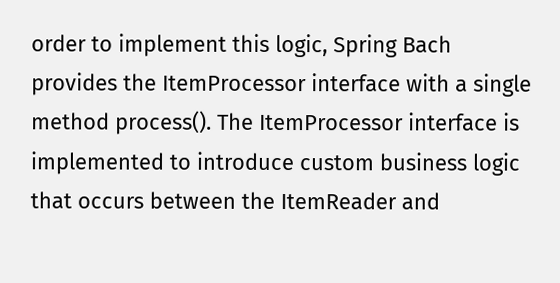order to implement this logic, Spring Bach provides the ItemProcessor interface with a single method process(). The ItemProcessor interface is implemented to introduce custom business logic that occurs between the ItemReader and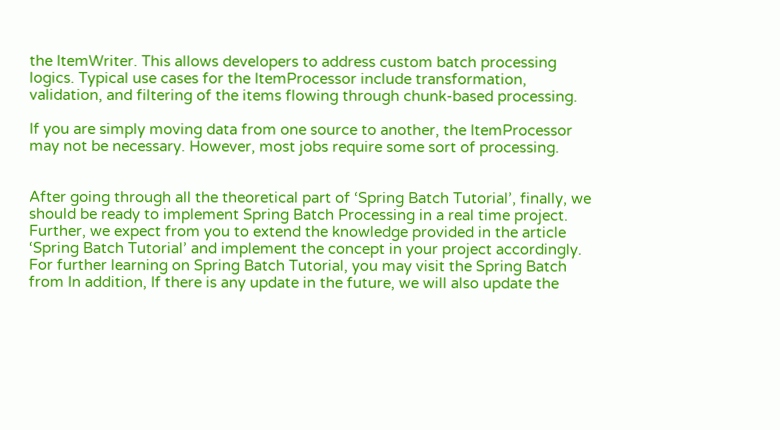the ItemWriter. This allows developers to address custom batch processing logics. Typical use cases for the ItemProcessor include transformation, validation, and filtering of the items flowing through chunk-based processing.

If you are simply moving data from one source to another, the ItemProcessor may not be necessary. However, most jobs require some sort of processing.


After going through all the theoretical part of ‘Spring Batch Tutorial’, finally, we should be ready to implement Spring Batch Processing in a real time project. Further, we expect from you to extend the knowledge provided in the article ‘Spring Batch Tutorial’ and implement the concept in your project accordingly. For further learning on Spring Batch Tutorial, you may visit the Spring Batch from In addition, If there is any update in the future, we will also update the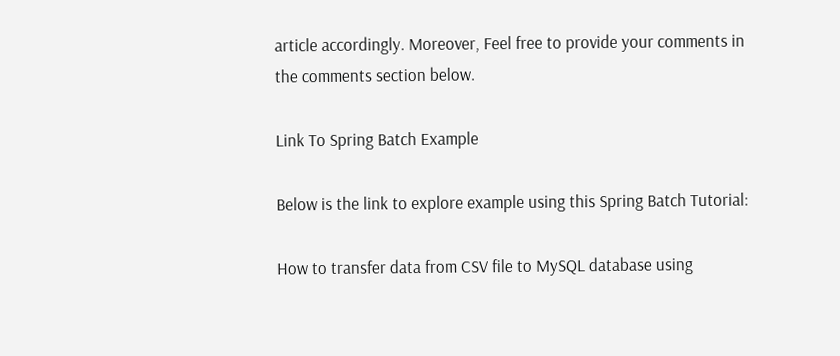article accordingly. Moreover, Feel free to provide your comments in the comments section below.

Link To Spring Batch Example

Below is the link to explore example using this Spring Batch Tutorial:

How to transfer data from CSV file to MySQL database using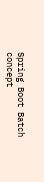Spring Boot Batch concept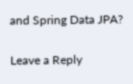and Spring Data JPA?

Leave a Reply